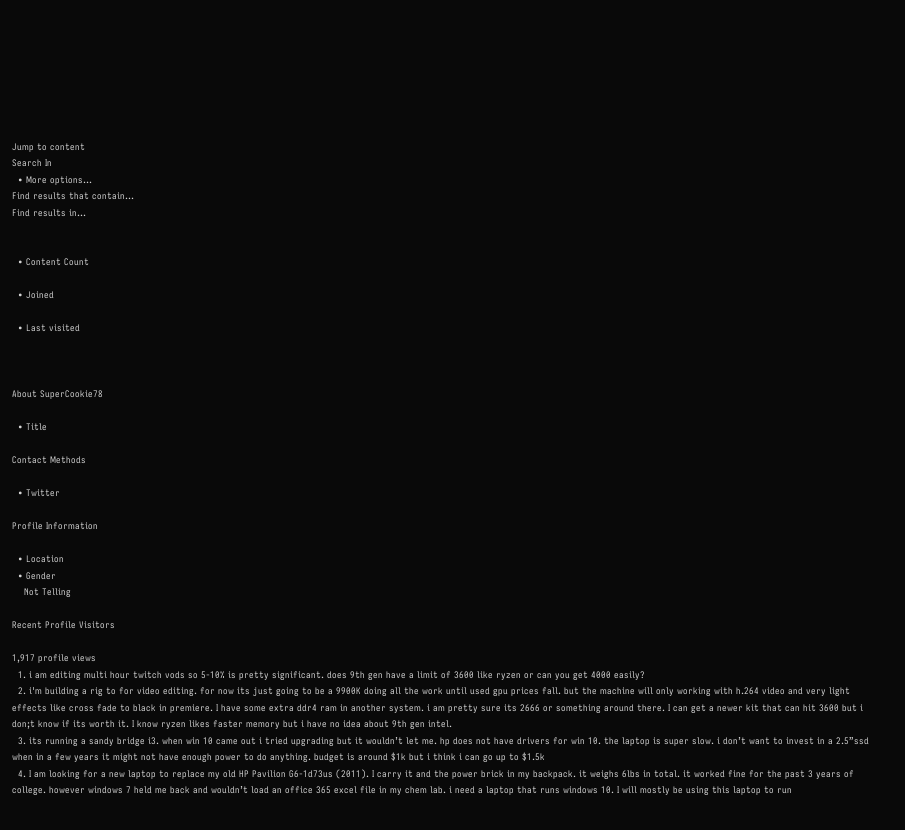Jump to content
Search In
  • More options...
Find results that contain...
Find results in...


  • Content Count

  • Joined

  • Last visited



About SuperCookie78

  • Title

Contact Methods

  • Twitter

Profile Information

  • Location
  • Gender
    Not Telling

Recent Profile Visitors

1,917 profile views
  1. i am editing multi hour twitch vods so 5-10% is pretty significant. does 9th gen have a limit of 3600 like ryzen or can you get 4000 easily?
  2. i'm building a rig to for video editing. for now its just going to be a 9900K doing all the work until used gpu prices fall. but the machine will only working with h.264 video and very light effects like cross fade to black in premiere. I have some extra ddr4 ram in another system. i am pretty sure its 2666 or something around there. I can get a newer kit that can hit 3600 but i don;t know if its worth it. I know ryzen likes faster memory but i have no idea about 9th gen intel.
  3. its running a sandy bridge i3. when win 10 came out i tried upgrading but it wouldn’t let me. hp does not have drivers for win 10. the laptop is super slow. i don’t want to invest in a 2.5”ssd when in a few years it might not have enough power to do anything. budget is around $1k but i think i can go up to $1.5k
  4. I am looking for a new laptop to replace my old HP Pavilion G6-1d73us (2011). I carry it and the power brick in my backpack. it weighs 6lbs in total. it worked fine for the past 3 years of college. however windows 7 held me back and wouldn’t load an office 365 excel file in my chem lab. i need a laptop that runs windows 10. I will mostly be using this laptop to run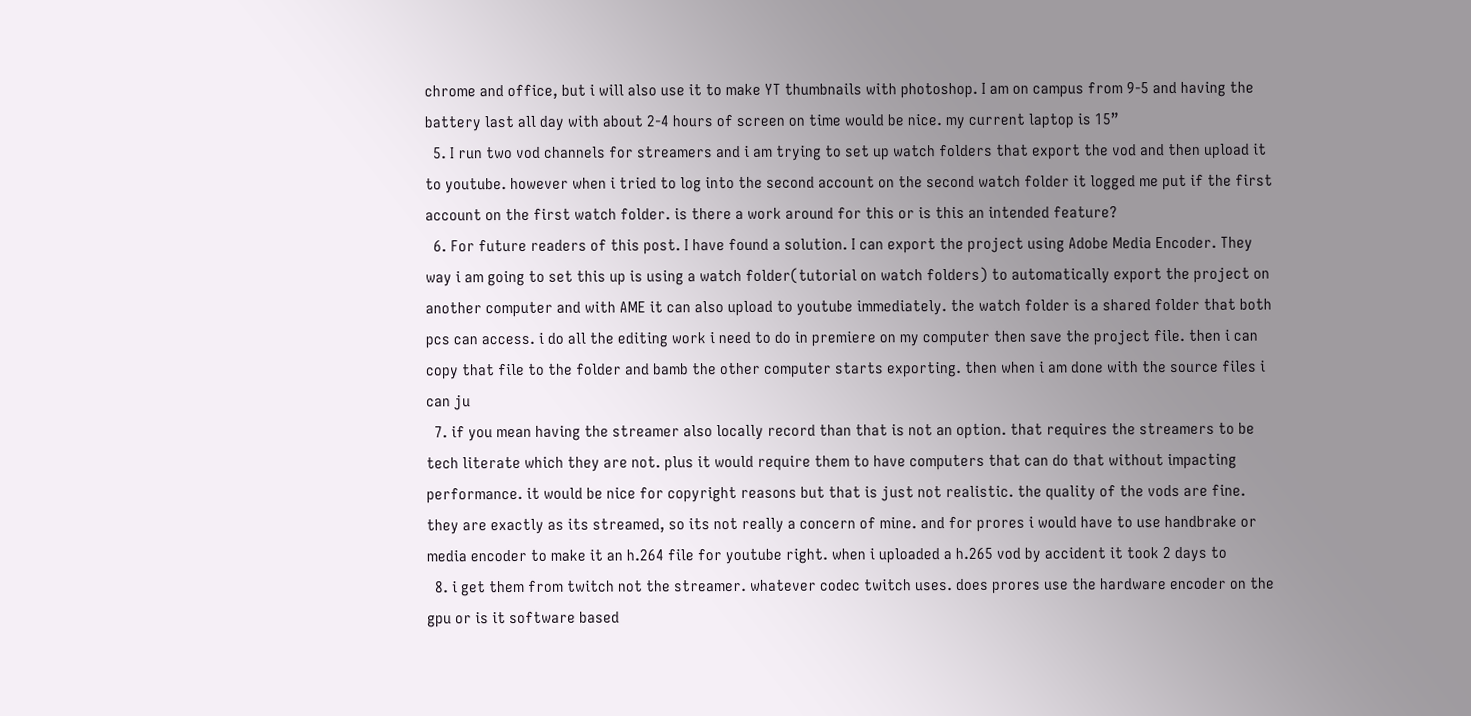chrome and office, but i will also use it to make YT thumbnails with photoshop. I am on campus from 9-5 and having the battery last all day with about 2-4 hours of screen on time would be nice. my current laptop is 15”
  5. I run two vod channels for streamers and i am trying to set up watch folders that export the vod and then upload it to youtube. however when i tried to log into the second account on the second watch folder it logged me put if the first account on the first watch folder. is there a work around for this or is this an intended feature?
  6. For future readers of this post. I have found a solution. I can export the project using Adobe Media Encoder. They way i am going to set this up is using a watch folder(tutorial on watch folders) to automatically export the project on another computer and with AME it can also upload to youtube immediately. the watch folder is a shared folder that both pcs can access. i do all the editing work i need to do in premiere on my computer then save the project file. then i can copy that file to the folder and bamb the other computer starts exporting. then when i am done with the source files i can ju
  7. if you mean having the streamer also locally record than that is not an option. that requires the streamers to be tech literate which they are not. plus it would require them to have computers that can do that without impacting performance. it would be nice for copyright reasons but that is just not realistic. the quality of the vods are fine. they are exactly as its streamed, so its not really a concern of mine. and for prores i would have to use handbrake or media encoder to make it an h.264 file for youtube right. when i uploaded a h.265 vod by accident it took 2 days to
  8. i get them from twitch not the streamer. whatever codec twitch uses. does prores use the hardware encoder on the gpu or is it software based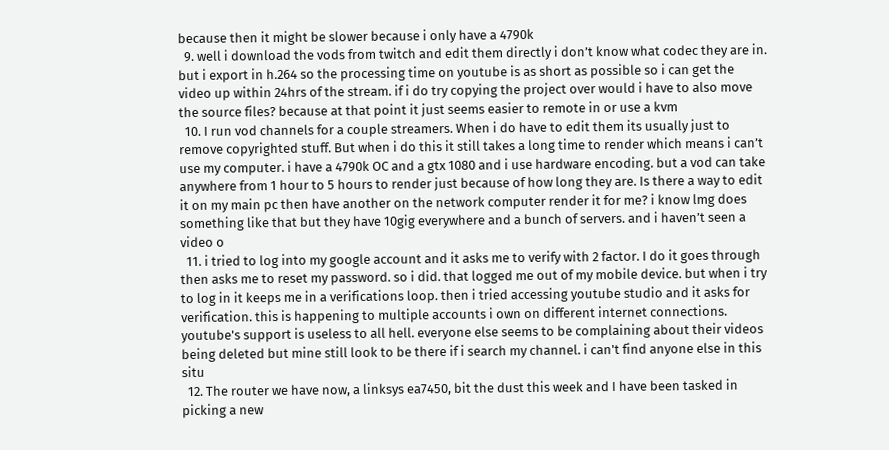because then it might be slower because i only have a 4790k
  9. well i download the vods from twitch and edit them directly i don’t know what codec they are in. but i export in h.264 so the processing time on youtube is as short as possible so i can get the video up within 24hrs of the stream. if i do try copying the project over would i have to also move the source files? because at that point it just seems easier to remote in or use a kvm
  10. I run vod channels for a couple streamers. When i do have to edit them its usually just to remove copyrighted stuff. But when i do this it still takes a long time to render which means i can’t use my computer. i have a 4790k OC and a gtx 1080 and i use hardware encoding. but a vod can take anywhere from 1 hour to 5 hours to render just because of how long they are. Is there a way to edit it on my main pc then have another on the network computer render it for me? i know lmg does something like that but they have 10gig everywhere and a bunch of servers. and i haven’t seen a video o
  11. i tried to log into my google account and it asks me to verify with 2 factor. I do it goes through then asks me to reset my password. so i did. that logged me out of my mobile device. but when i try to log in it keeps me in a verifications loop. then i tried accessing youtube studio and it asks for verification. this is happening to multiple accounts i own on different internet connections. youtube's support is useless to all hell. everyone else seems to be complaining about their videos being deleted but mine still look to be there if i search my channel. i can't find anyone else in this situ
  12. The router we have now, a linksys ea7450, bit the dust this week and I have been tasked in picking a new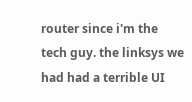router since i'm the tech guy. the linksys we had had a terrible UI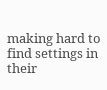making hard to find settings in their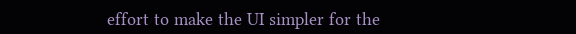effort to make the UI simpler for the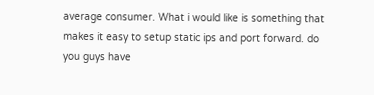average consumer. What i would like is something that makes it easy to setup static ips and port forward. do you guys have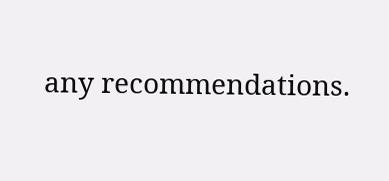any recommendations.